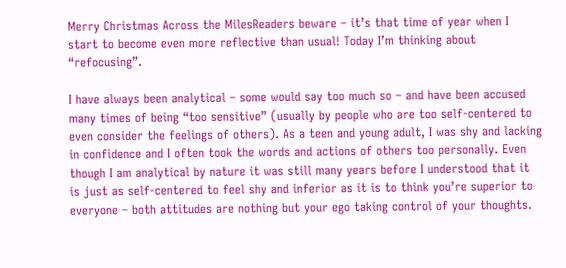Merry Christmas Across the MilesReaders beware – it’s that time of year when I start to become even more reflective than usual! Today I’m thinking about “refocusing”.

I have always been analytical – some would say too much so – and have been accused many times of being “too sensitive” (usually by people who are too self-centered to even consider the feelings of others). As a teen and young adult, I was shy and lacking in confidence and I often took the words and actions of others too personally. Even though I am analytical by nature it was still many years before I understood that it is just as self-centered to feel shy and inferior as it is to think you’re superior to everyone – both attitudes are nothing but your ego taking control of your thoughts.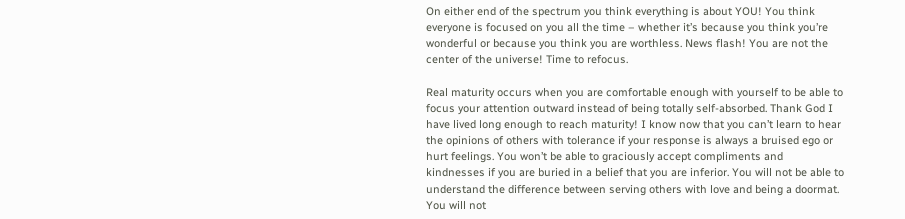On either end of the spectrum you think everything is about YOU! You think everyone is focused on you all the time – whether it’s because you think you’re wonderful or because you think you are worthless. News flash! You are not the center of the universe! Time to refocus.

Real maturity occurs when you are comfortable enough with yourself to be able to focus your attention outward instead of being totally self-absorbed. Thank God I have lived long enough to reach maturity! I know now that you can’t learn to hear the opinions of others with tolerance if your response is always a bruised ego or hurt feelings. You won’t be able to graciously accept compliments and kindnesses if you are buried in a belief that you are inferior. You will not be able to understand the difference between serving others with love and being a doormat. You will not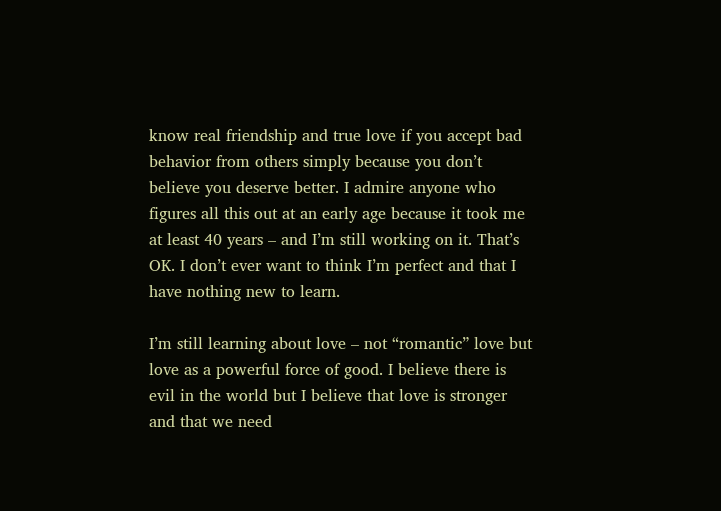know real friendship and true love if you accept bad behavior from others simply because you don’t believe you deserve better. I admire anyone who figures all this out at an early age because it took me at least 40 years – and I’m still working on it. That’s OK. I don’t ever want to think I’m perfect and that I have nothing new to learn.

I’m still learning about love – not “romantic” love but love as a powerful force of good. I believe there is evil in the world but I believe that love is stronger and that we need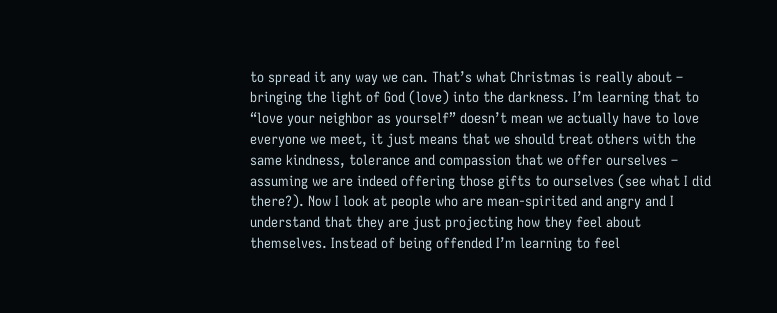to spread it any way we can. That’s what Christmas is really about – bringing the light of God (love) into the darkness. I’m learning that to “love your neighbor as yourself” doesn’t mean we actually have to love everyone we meet, it just means that we should treat others with the same kindness, tolerance and compassion that we offer ourselves – assuming we are indeed offering those gifts to ourselves (see what I did there?). Now I look at people who are mean-spirited and angry and I understand that they are just projecting how they feel about themselves. Instead of being offended I’m learning to feel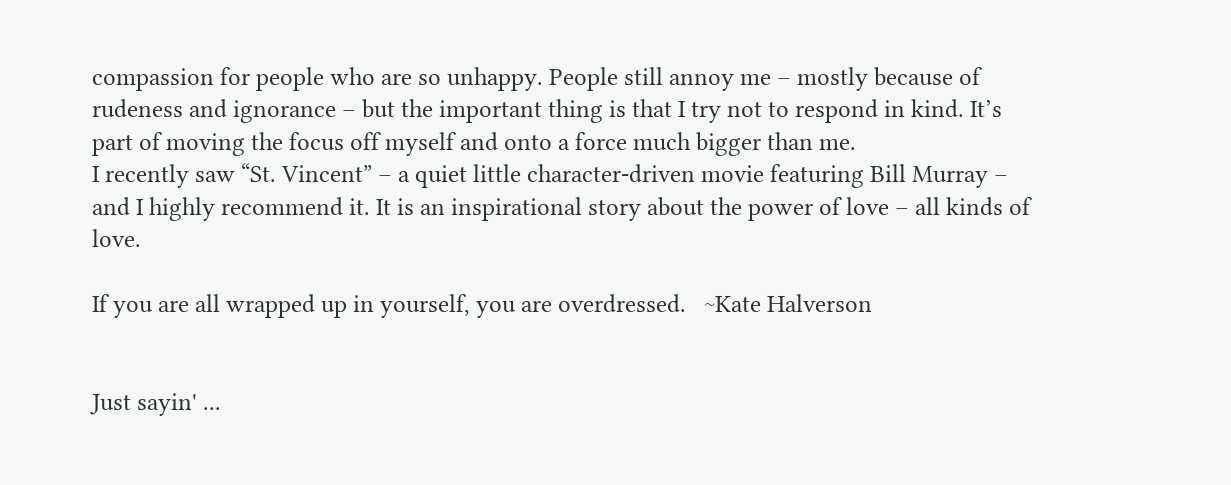compassion for people who are so unhappy. People still annoy me – mostly because of rudeness and ignorance – but the important thing is that I try not to respond in kind. It’s part of moving the focus off myself and onto a force much bigger than me.
I recently saw “St. Vincent” – a quiet little character-driven movie featuring Bill Murray – and I highly recommend it. It is an inspirational story about the power of love – all kinds of love.

If you are all wrapped up in yourself, you are overdressed.   ~Kate Halverson


Just sayin' ...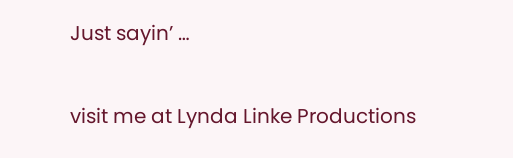Just sayin’ …

visit me at Lynda Linke Productions